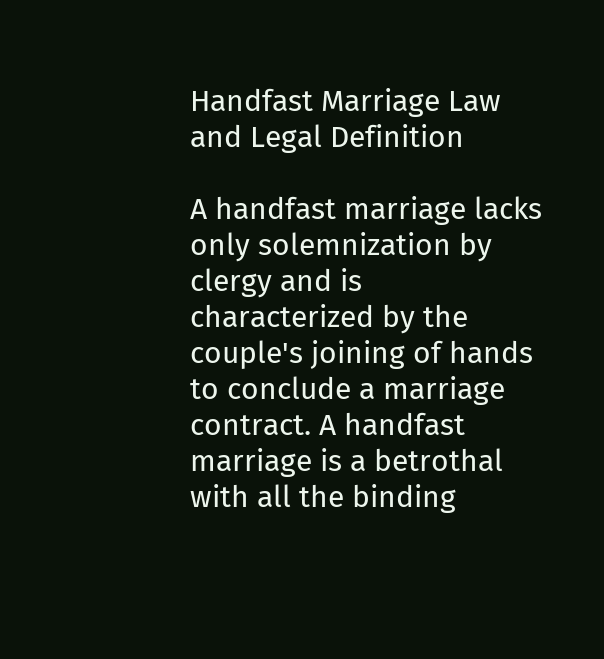Handfast Marriage Law and Legal Definition

A handfast marriage lacks only solemnization by clergy and is characterized by the couple's joining of hands to conclude a marriage contract. A handfast marriage is a betrothal with all the binding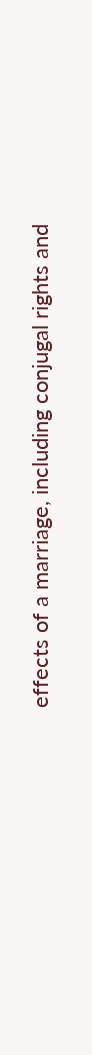effects of a marriage, including conjugal rights and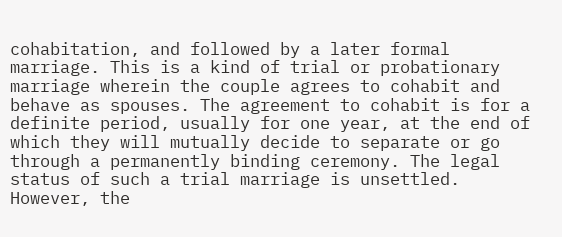cohabitation, and followed by a later formal marriage. This is a kind of trial or probationary marriage wherein the couple agrees to cohabit and behave as spouses. The agreement to cohabit is for a definite period, usually for one year, at the end of which they will mutually decide to separate or go through a permanently binding ceremony. The legal status of such a trial marriage is unsettled. However, the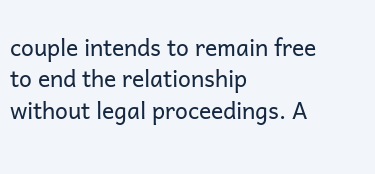couple intends to remain free to end the relationship without legal proceedings. A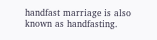handfast marriage is also known as handfasting.